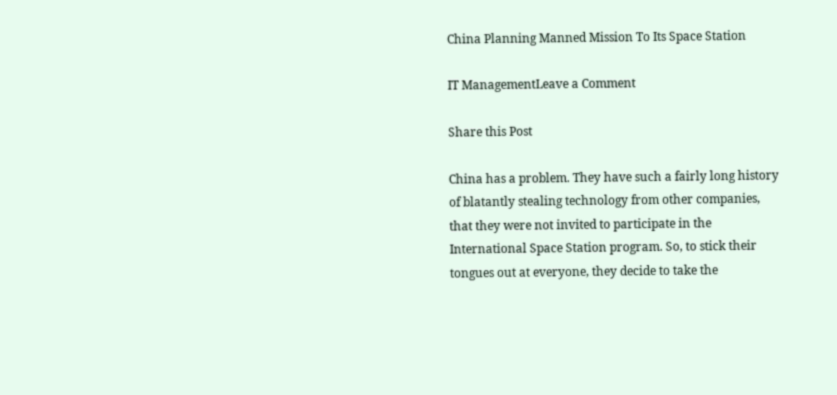China Planning Manned Mission To Its Space Station

IT ManagementLeave a Comment

Share this Post

China has a problem. They have such a fairly long history of blatantly stealing technology from other companies, that they were not invited to participate in the International Space Station program. So, to stick their tongues out at everyone, they decide to take the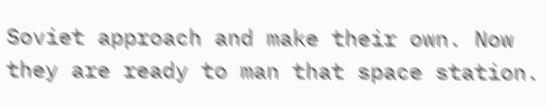Soviet approach and make their own. Now they are ready to man that space station.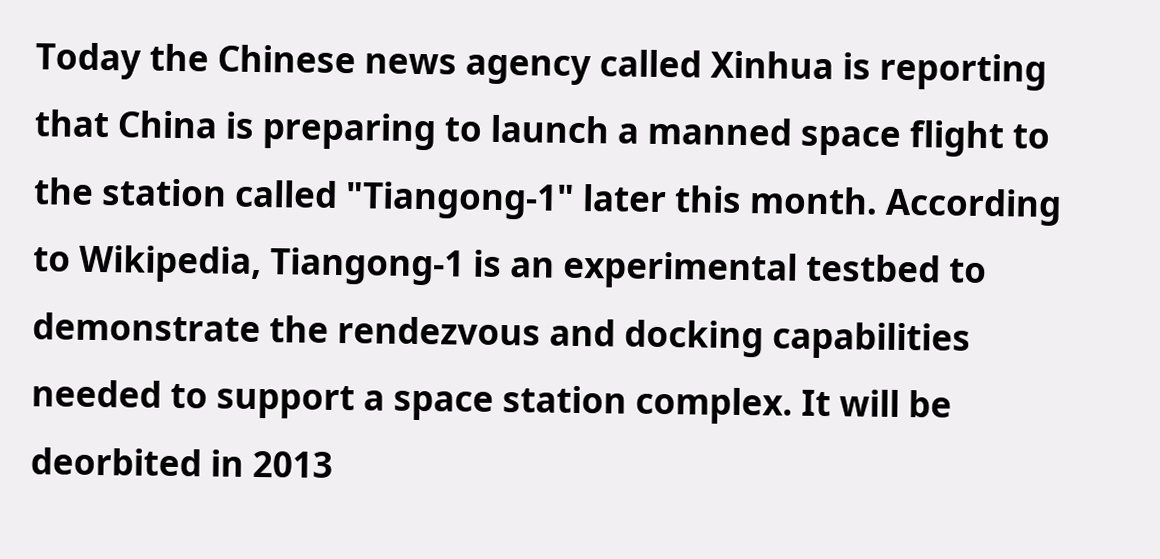Today the Chinese news agency called Xinhua is reporting that China is preparing to launch a manned space flight to the station called "Tiangong-1" later this month. According to Wikipedia, Tiangong-1 is an experimental testbed to demonstrate the rendezvous and docking capabilities needed to support a space station complex. It will be deorbited in 2013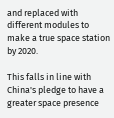and replaced with different modules to make a true space station by 2020.

This falls in line with China's pledge to have a greater space presence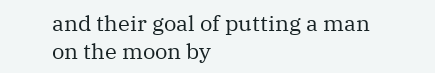and their goal of putting a man on the moon by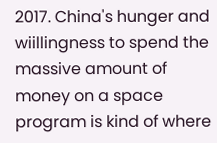2017. China's hunger and wiillingness to spend the massive amount of money on a space program is kind of where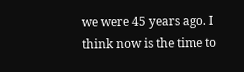we were 45 years ago. I think now is the time to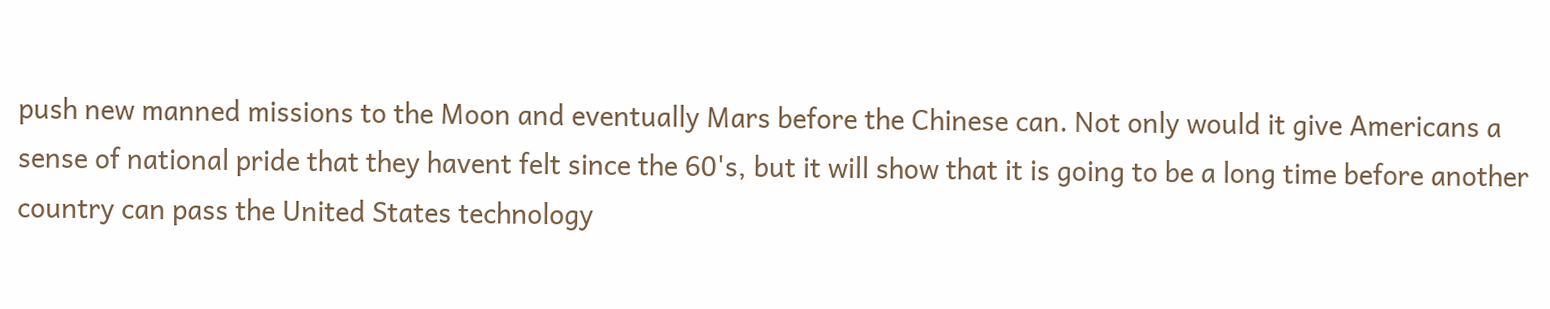push new manned missions to the Moon and eventually Mars before the Chinese can. Not only would it give Americans a sense of national pride that they havent felt since the 60's, but it will show that it is going to be a long time before another country can pass the United States technology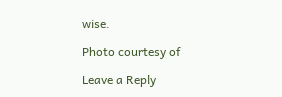wise.

Photo courtesy of

Leave a Reply